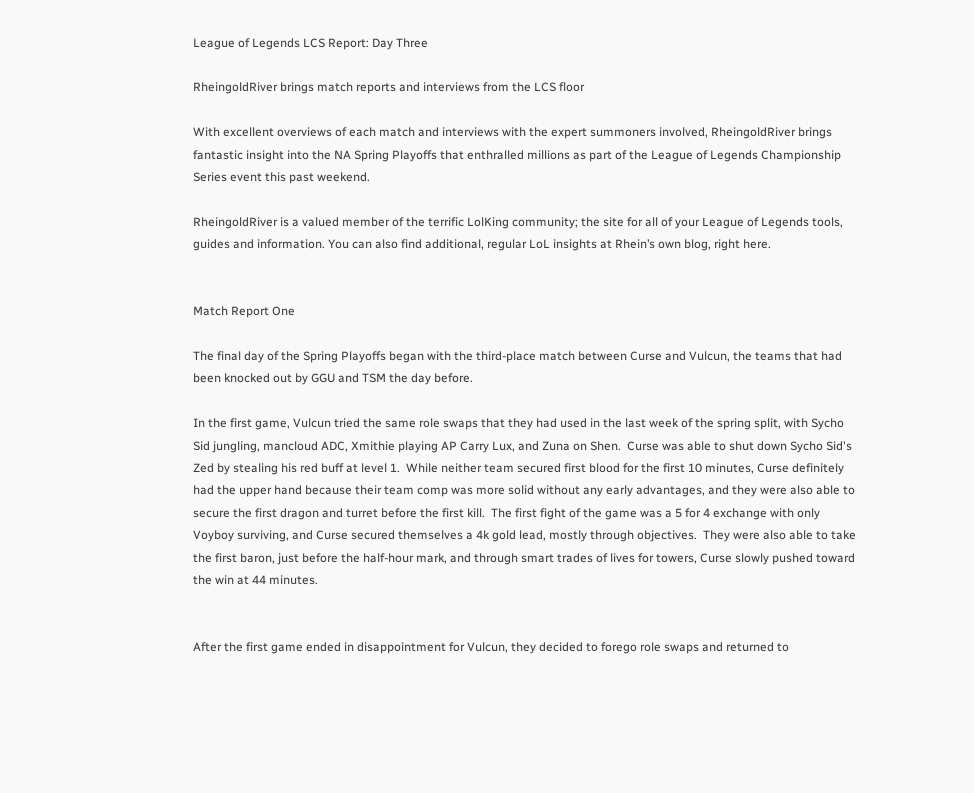League of Legends LCS Report: Day Three

RheingoldRiver brings match reports and interviews from the LCS floor

With excellent overviews of each match and interviews with the expert summoners involved, RheingoldRiver brings fantastic insight into the NA Spring Playoffs that enthralled millions as part of the League of Legends Championship Series event this past weekend.

RheingoldRiver is a valued member of the terrific LolKing community; the site for all of your League of Legends tools, guides and information. You can also find additional, regular LoL insights at Rhein’s own blog, right here.


Match Report One

The final day of the Spring Playoffs began with the third-place match between Curse and Vulcun, the teams that had been knocked out by GGU and TSM the day before.

In the first game, Vulcun tried the same role swaps that they had used in the last week of the spring split, with Sycho Sid jungling, mancloud ADC, Xmithie playing AP Carry Lux, and Zuna on Shen.  Curse was able to shut down Sycho Sid's Zed by stealing his red buff at level 1.  While neither team secured first blood for the first 10 minutes, Curse definitely had the upper hand because their team comp was more solid without any early advantages, and they were also able to secure the first dragon and turret before the first kill.  The first fight of the game was a 5 for 4 exchange with only Voyboy surviving, and Curse secured themselves a 4k gold lead, mostly through objectives.  They were also able to take the first baron, just before the half-hour mark, and through smart trades of lives for towers, Curse slowly pushed toward the win at 44 minutes.


After the first game ended in disappointment for Vulcun, they decided to forego role swaps and returned to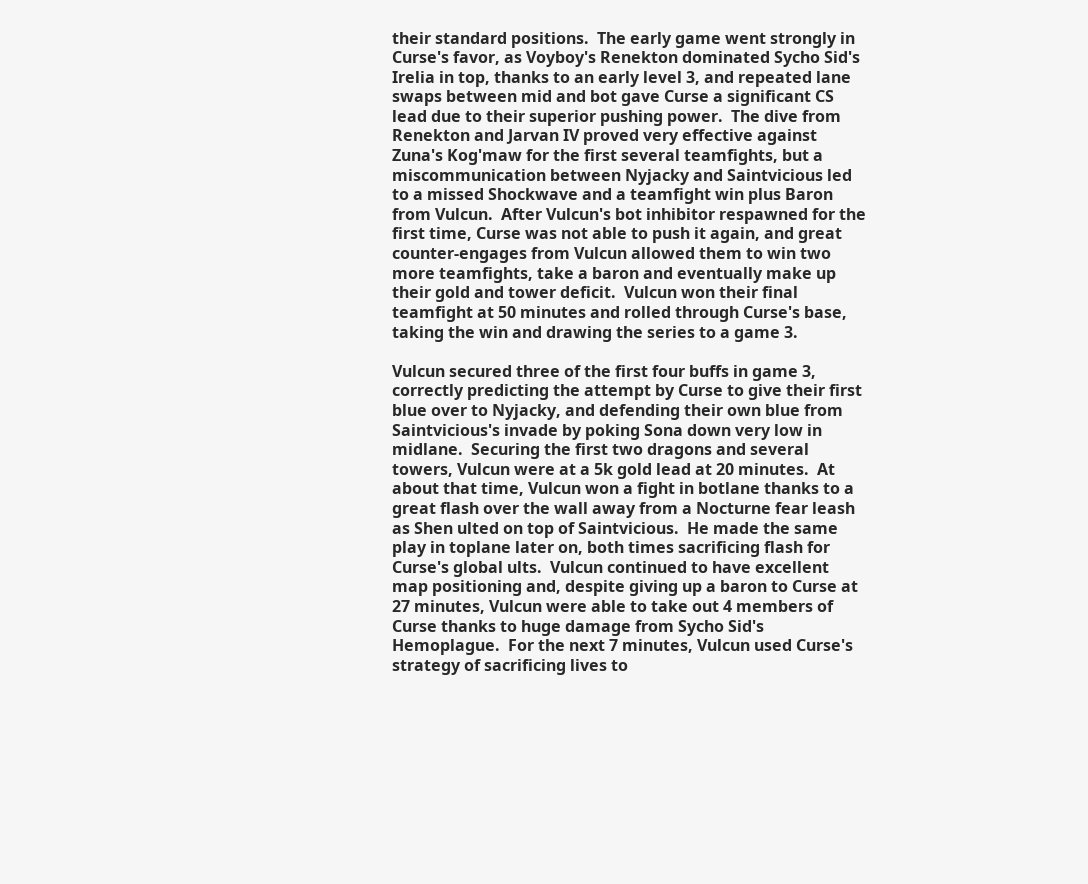their standard positions.  The early game went strongly in Curse's favor, as Voyboy's Renekton dominated Sycho Sid's Irelia in top, thanks to an early level 3, and repeated lane swaps between mid and bot gave Curse a significant CS lead due to their superior pushing power.  The dive from Renekton and Jarvan IV proved very effective against Zuna's Kog'maw for the first several teamfights, but a miscommunication between Nyjacky and Saintvicious led to a missed Shockwave and a teamfight win plus Baron from Vulcun.  After Vulcun's bot inhibitor respawned for the first time, Curse was not able to push it again, and great counter-engages from Vulcun allowed them to win two more teamfights, take a baron and eventually make up their gold and tower deficit.  Vulcun won their final teamfight at 50 minutes and rolled through Curse's base, taking the win and drawing the series to a game 3.

Vulcun secured three of the first four buffs in game 3, correctly predicting the attempt by Curse to give their first blue over to Nyjacky, and defending their own blue from Saintvicious's invade by poking Sona down very low in midlane.  Securing the first two dragons and several towers, Vulcun were at a 5k gold lead at 20 minutes.  At about that time, Vulcun won a fight in botlane thanks to a great flash over the wall away from a Nocturne fear leash as Shen ulted on top of Saintvicious.  He made the same play in toplane later on, both times sacrificing flash for Curse's global ults.  Vulcun continued to have excellent map positioning and, despite giving up a baron to Curse at 27 minutes, Vulcun were able to take out 4 members of Curse thanks to huge damage from Sycho Sid's Hemoplague.  For the next 7 minutes, Vulcun used Curse's strategy of sacrificing lives to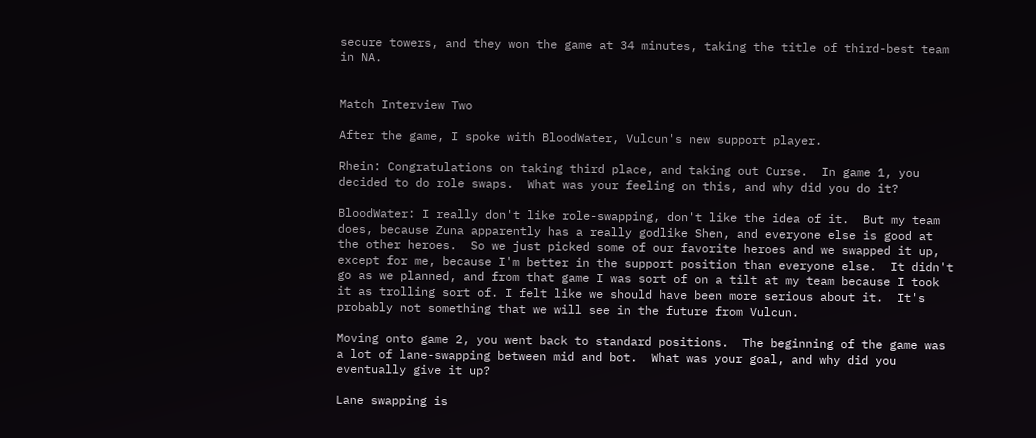secure towers, and they won the game at 34 minutes, taking the title of third-best team in NA.


Match Interview Two

After the game, I spoke with BloodWater, Vulcun's new support player.

Rhein: Congratulations on taking third place, and taking out Curse.  In game 1, you decided to do role swaps.  What was your feeling on this, and why did you do it?

BloodWater: I really don't like role-swapping, don't like the idea of it.  But my team does, because Zuna apparently has a really godlike Shen, and everyone else is good at the other heroes.  So we just picked some of our favorite heroes and we swapped it up, except for me, because I'm better in the support position than everyone else.  It didn't go as we planned, and from that game I was sort of on a tilt at my team because I took it as trolling sort of. I felt like we should have been more serious about it.  It's probably not something that we will see in the future from Vulcun.

Moving onto game 2, you went back to standard positions.  The beginning of the game was a lot of lane-swapping between mid and bot.  What was your goal, and why did you eventually give it up?

Lane swapping is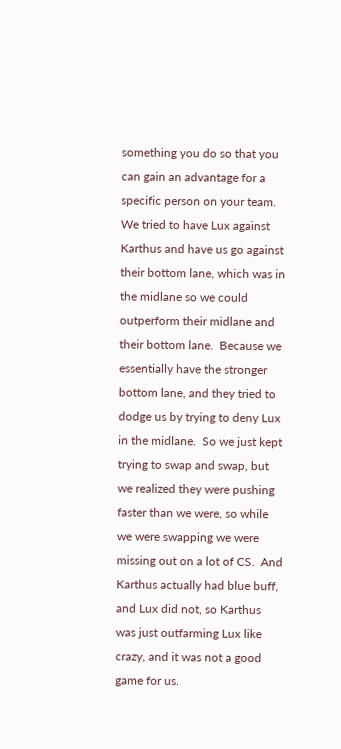something you do so that you can gain an advantage for a specific person on your team.  We tried to have Lux against Karthus and have us go against their bottom lane, which was in the midlane so we could outperform their midlane and their bottom lane.  Because we essentially have the stronger bottom lane, and they tried to dodge us by trying to deny Lux in the midlane.  So we just kept trying to swap and swap, but we realized they were pushing faster than we were, so while we were swapping we were missing out on a lot of CS.  And Karthus actually had blue buff, and Lux did not, so Karthus was just outfarming Lux like crazy, and it was not a good game for us.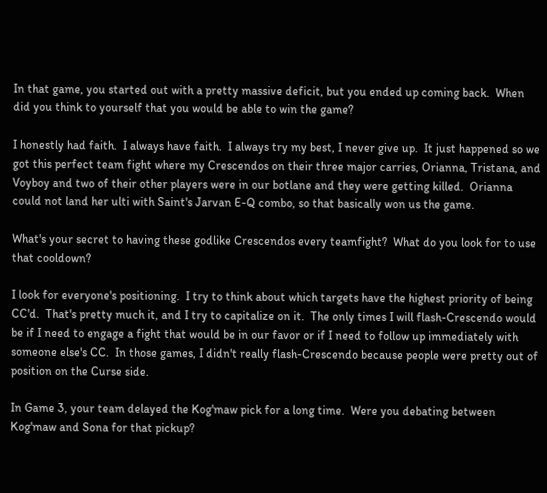In that game, you started out with a pretty massive deficit, but you ended up coming back.  When did you think to yourself that you would be able to win the game?

I honestly had faith.  I always have faith.  I always try my best, I never give up.  It just happened so we got this perfect team fight where my Crescendos on their three major carries, Orianna, Tristana, and Voyboy and two of their other players were in our botlane and they were getting killed.  Orianna could not land her ulti with Saint's Jarvan E-Q combo, so that basically won us the game.

What's your secret to having these godlike Crescendos every teamfight?  What do you look for to use that cooldown?

I look for everyone's positioning.  I try to think about which targets have the highest priority of being CC'd.  That's pretty much it, and I try to capitalize on it.  The only times I will flash-Crescendo would be if I need to engage a fight that would be in our favor or if I need to follow up immediately with someone else's CC.  In those games, I didn't really flash-Crescendo because people were pretty out of position on the Curse side.

In Game 3, your team delayed the Kog'maw pick for a long time.  Were you debating between Kog'maw and Sona for that pickup?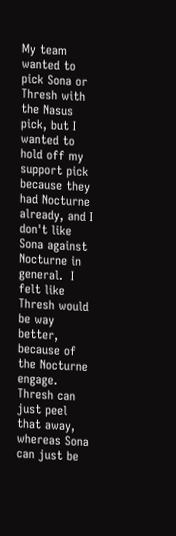My team wanted to pick Sona or Thresh with the Nasus pick, but I wanted to hold off my support pick because they had Nocturne already, and I don't like Sona against Nocturne in general.  I felt like Thresh would be way better, because of the Nocturne engage.  Thresh can just peel that away, whereas Sona can just be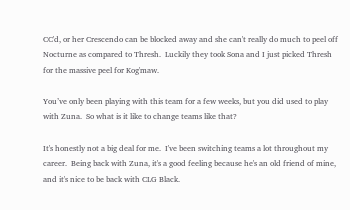CC'd, or her Crescendo can be blocked away and she can't really do much to peel off Nocturne as compared to Thresh.  Luckily they took Sona and I just picked Thresh for the massive peel for Kog'maw.

You’ve only been playing with this team for a few weeks, but you did used to play with Zuna.  So what is it like to change teams like that?

It's honestly not a big deal for me.  I've been switching teams a lot throughout my career.  Being back with Zuna, it's a good feeling because he's an old friend of mine, and it's nice to be back with CLG Black.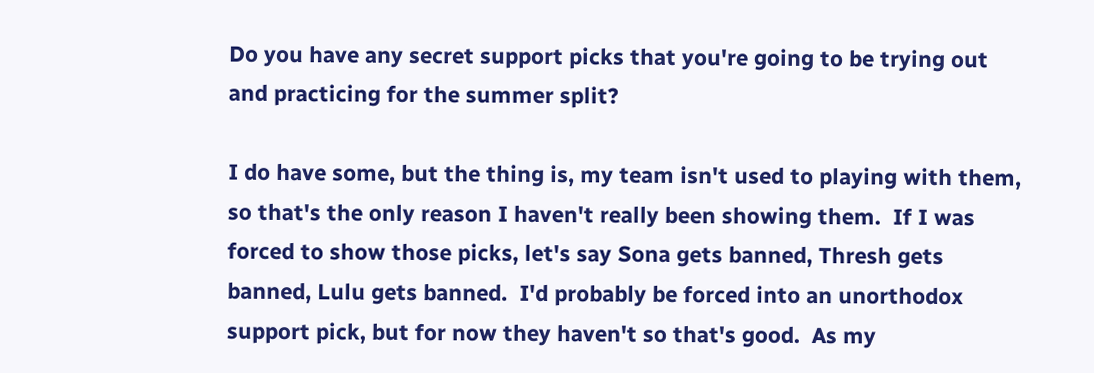Do you have any secret support picks that you're going to be trying out and practicing for the summer split?

I do have some, but the thing is, my team isn't used to playing with them, so that's the only reason I haven't really been showing them.  If I was forced to show those picks, let's say Sona gets banned, Thresh gets banned, Lulu gets banned.  I'd probably be forced into an unorthodox support pick, but for now they haven't so that's good.  As my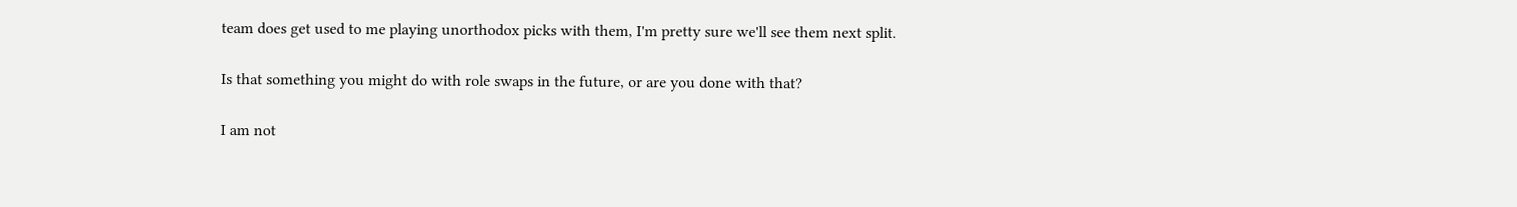team does get used to me playing unorthodox picks with them, I'm pretty sure we'll see them next split.

Is that something you might do with role swaps in the future, or are you done with that?

I am not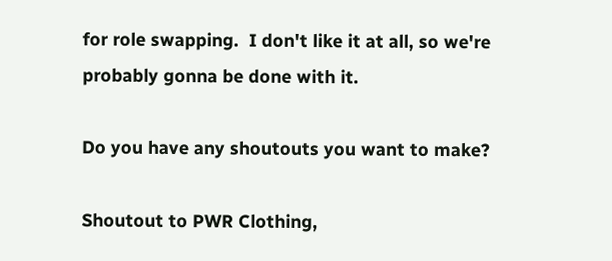for role swapping.  I don't like it at all, so we're probably gonna be done with it.

Do you have any shoutouts you want to make?

Shoutout to PWR Clothing,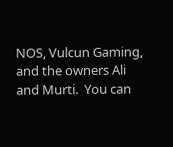NOS, Vulcun Gaming, and the owners Ali and Murti.  You can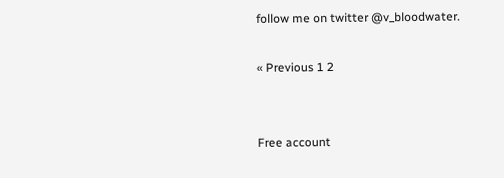follow me on twitter @v_bloodwater.

« Previous 1 2


Free account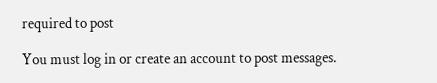required to post

You must log in or create an account to post messages.